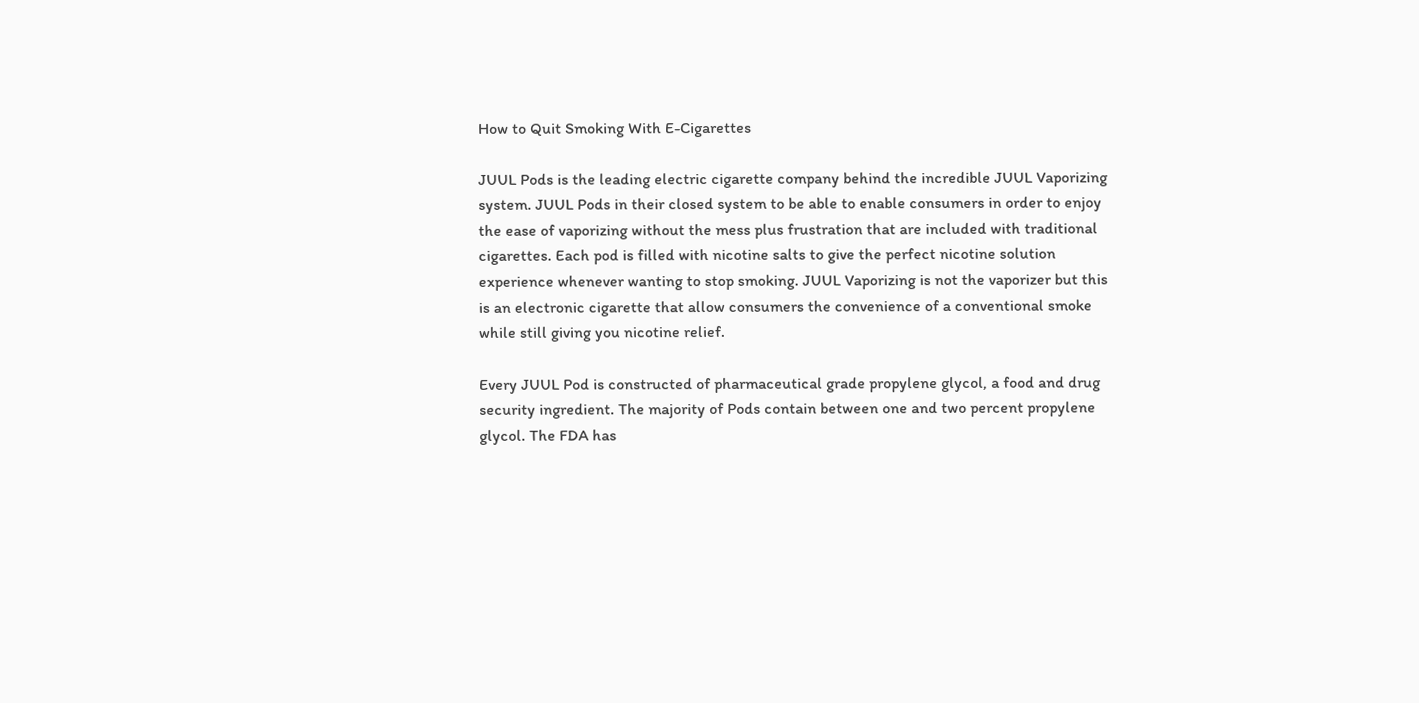How to Quit Smoking With E-Cigarettes

JUUL Pods is the leading electric cigarette company behind the incredible JUUL Vaporizing system. JUUL Pods in their closed system to be able to enable consumers in order to enjoy the ease of vaporizing without the mess plus frustration that are included with traditional cigarettes. Each pod is filled with nicotine salts to give the perfect nicotine solution experience whenever wanting to stop smoking. JUUL Vaporizing is not the vaporizer but this is an electronic cigarette that allow consumers the convenience of a conventional smoke while still giving you nicotine relief.

Every JUUL Pod is constructed of pharmaceutical grade propylene glycol, a food and drug security ingredient. The majority of Pods contain between one and two percent propylene glycol. The FDA has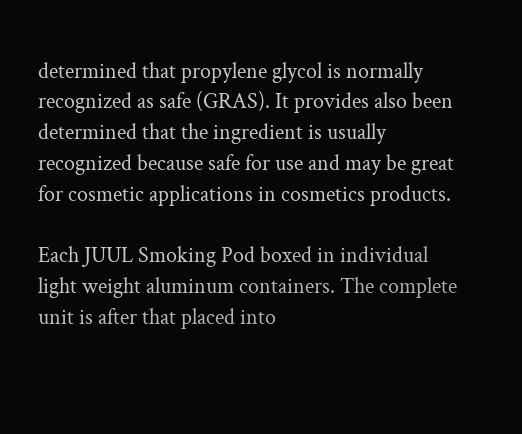determined that propylene glycol is normally recognized as safe (GRAS). It provides also been determined that the ingredient is usually recognized because safe for use and may be great for cosmetic applications in cosmetics products.

Each JUUL Smoking Pod boxed in individual light weight aluminum containers. The complete unit is after that placed into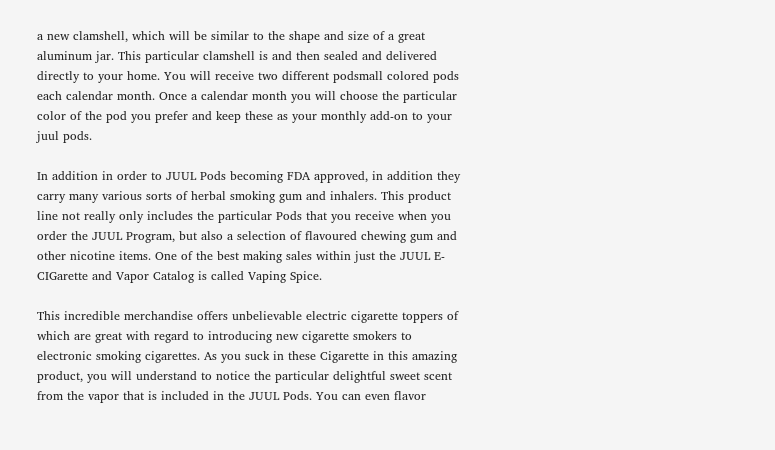a new clamshell, which will be similar to the shape and size of a great aluminum jar. This particular clamshell is and then sealed and delivered directly to your home. You will receive two different podsmall colored pods each calendar month. Once a calendar month you will choose the particular color of the pod you prefer and keep these as your monthly add-on to your juul pods.

In addition in order to JUUL Pods becoming FDA approved, in addition they carry many various sorts of herbal smoking gum and inhalers. This product line not really only includes the particular Pods that you receive when you order the JUUL Program, but also a selection of flavoured chewing gum and other nicotine items. One of the best making sales within just the JUUL E-CIGarette and Vapor Catalog is called Vaping Spice.

This incredible merchandise offers unbelievable electric cigarette toppers of which are great with regard to introducing new cigarette smokers to electronic smoking cigarettes. As you suck in these Cigarette in this amazing product, you will understand to notice the particular delightful sweet scent from the vapor that is included in the JUUL Pods. You can even flavor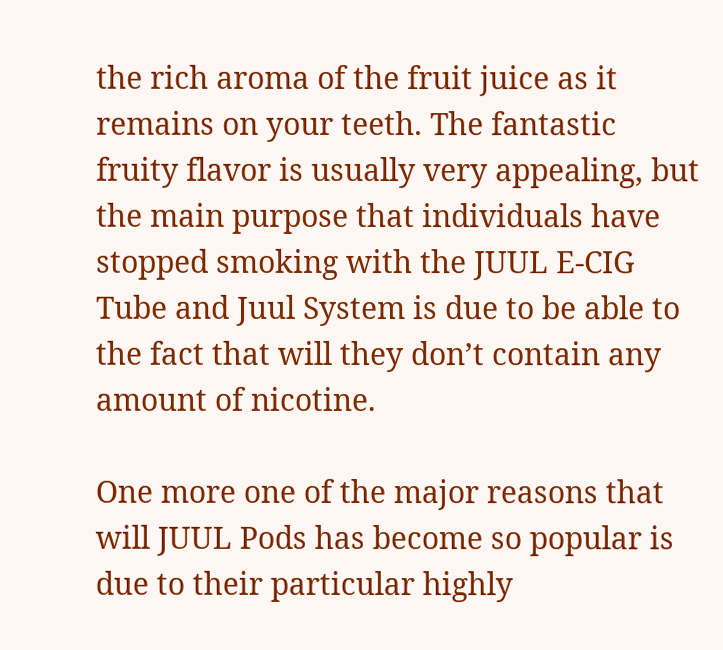the rich aroma of the fruit juice as it remains on your teeth. The fantastic fruity flavor is usually very appealing, but the main purpose that individuals have stopped smoking with the JUUL E-CIG Tube and Juul System is due to be able to the fact that will they don’t contain any amount of nicotine.

One more one of the major reasons that will JUUL Pods has become so popular is due to their particular highly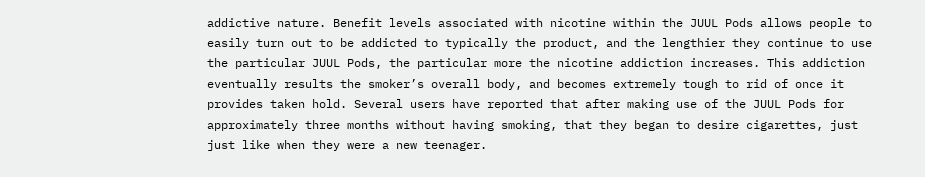addictive nature. Benefit levels associated with nicotine within the JUUL Pods allows people to easily turn out to be addicted to typically the product, and the lengthier they continue to use the particular JUUL Pods, the particular more the nicotine addiction increases. This addiction eventually results the smoker’s overall body, and becomes extremely tough to rid of once it provides taken hold. Several users have reported that after making use of the JUUL Pods for approximately three months without having smoking, that they began to desire cigarettes, just just like when they were a new teenager.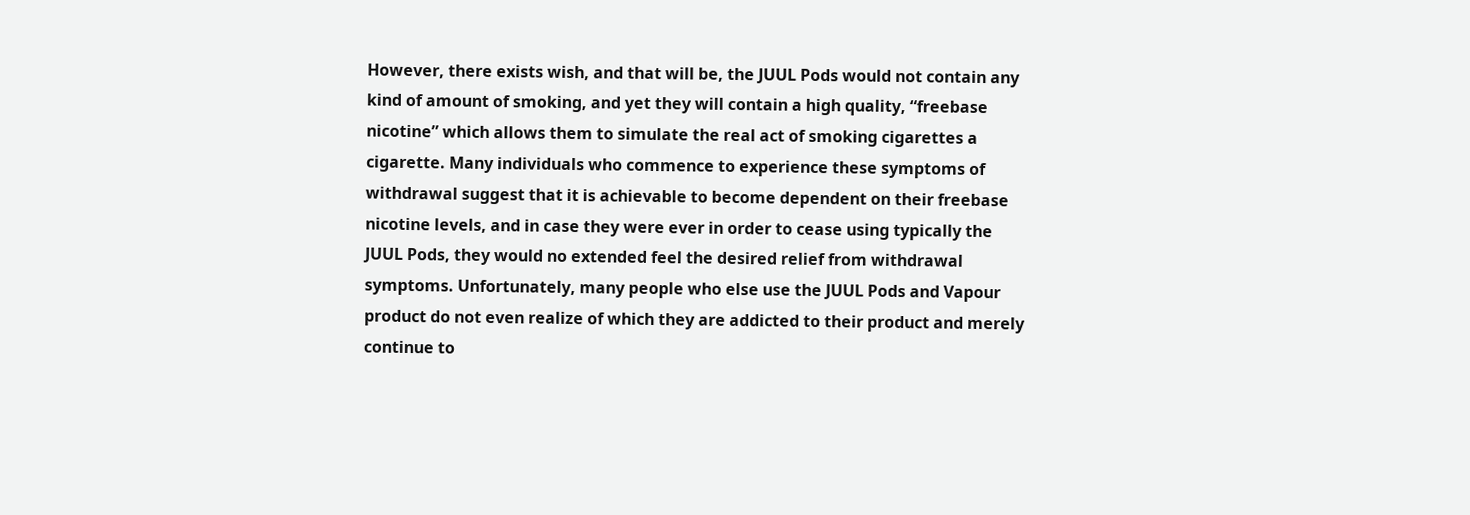However, there exists wish, and that will be, the JUUL Pods would not contain any kind of amount of smoking, and yet they will contain a high quality, “freebase nicotine” which allows them to simulate the real act of smoking cigarettes a cigarette. Many individuals who commence to experience these symptoms of withdrawal suggest that it is achievable to become dependent on their freebase nicotine levels, and in case they were ever in order to cease using typically the JUUL Pods, they would no extended feel the desired relief from withdrawal symptoms. Unfortunately, many people who else use the JUUL Pods and Vapour product do not even realize of which they are addicted to their product and merely continue to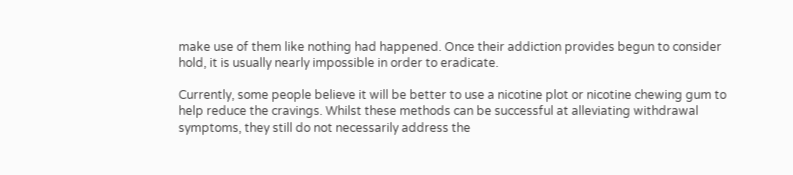make use of them like nothing had happened. Once their addiction provides begun to consider hold, it is usually nearly impossible in order to eradicate.

Currently, some people believe it will be better to use a nicotine plot or nicotine chewing gum to help reduce the cravings. Whilst these methods can be successful at alleviating withdrawal symptoms, they still do not necessarily address the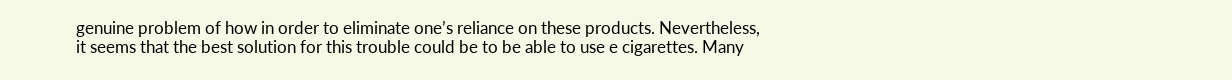genuine problem of how in order to eliminate one’s reliance on these products. Nevertheless, it seems that the best solution for this trouble could be to be able to use e cigarettes. Many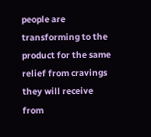people are transforming to the product for the same relief from cravings they will receive from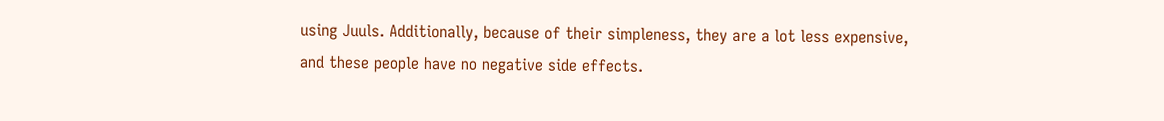using Juuls. Additionally, because of their simpleness, they are a lot less expensive, and these people have no negative side effects.